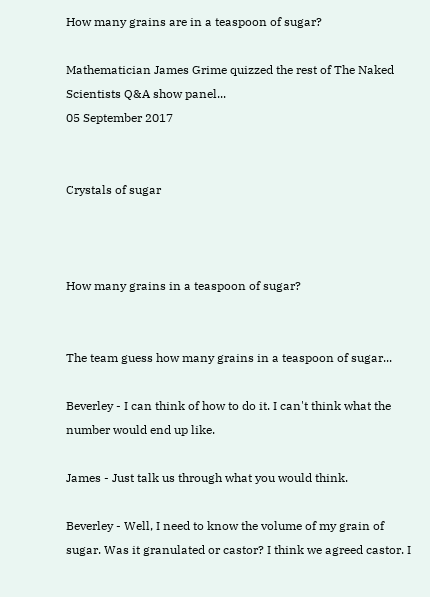How many grains are in a teaspoon of sugar?

Mathematician James Grime quizzed the rest of The Naked Scientists Q&A show panel...
05 September 2017


Crystals of sugar



How many grains in a teaspoon of sugar?


The team guess how many grains in a teaspoon of sugar...

Beverley - I can think of how to do it. I can't think what the number would end up like.

James - Just talk us through what you would think.

Beverley - Well, I need to know the volume of my grain of sugar. Was it granulated or castor? I think we agreed castor. I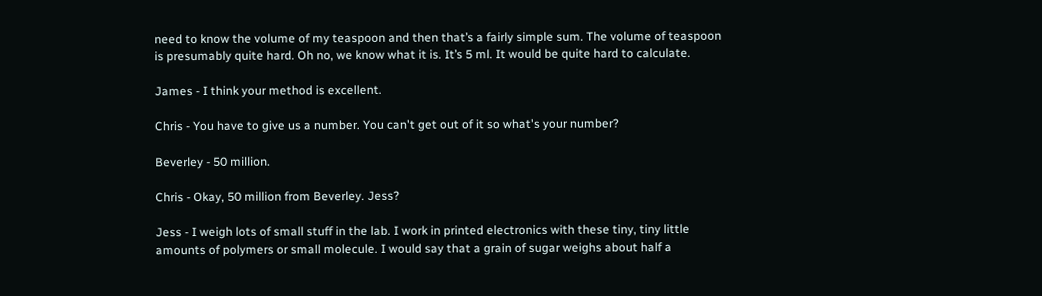need to know the volume of my teaspoon and then that’s a fairly simple sum. The volume of teaspoon is presumably quite hard. Oh no, we know what it is. It’s 5 ml. It would be quite hard to calculate.

James - I think your method is excellent.

Chris - You have to give us a number. You can't get out of it so what's your number?

Beverley - 50 million.

Chris - Okay, 50 million from Beverley. Jess?

Jess - I weigh lots of small stuff in the lab. I work in printed electronics with these tiny, tiny little amounts of polymers or small molecule. I would say that a grain of sugar weighs about half a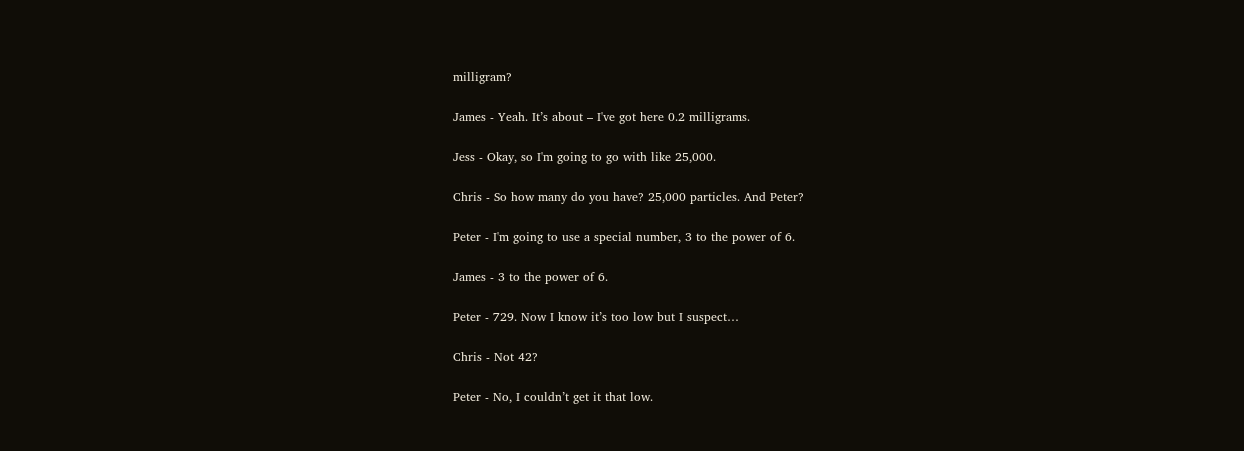milligram?

James - Yeah. It’s about – I've got here 0.2 milligrams.

Jess - Okay, so I'm going to go with like 25,000.

Chris - So how many do you have? 25,000 particles. And Peter?

Peter - I'm going to use a special number, 3 to the power of 6.

James - 3 to the power of 6.

Peter - 729. Now I know it’s too low but I suspect…

Chris - Not 42?

Peter - No, I couldn’t get it that low.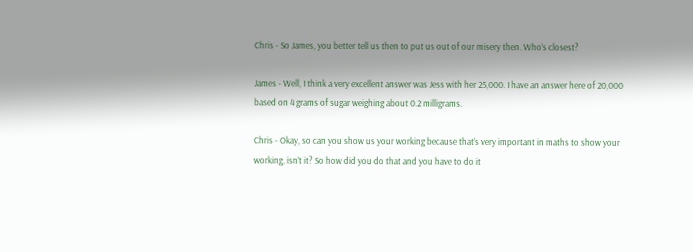Chris - So James, you better tell us then to put us out of our misery then. Who’s closest?

James - Well, I think a very excellent answer was Jess with her 25,000. I have an answer here of 20,000 based on 4 grams of sugar weighing about 0.2 milligrams.

Chris - Okay, so can you show us your working because that’s very important in maths to show your working, isn’t it? So how did you do that and you have to do it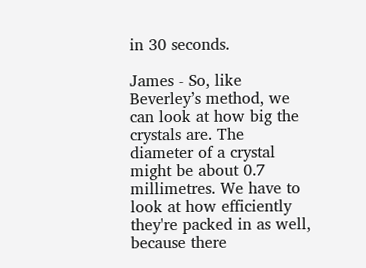in 30 seconds.

James - So, like Beverley’s method, we can look at how big the crystals are. The diameter of a crystal might be about 0.7 millimetres. We have to look at how efficiently they're packed in as well, because there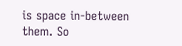is space in-between them. So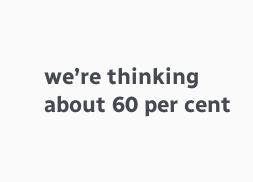we’re thinking about 60 per cent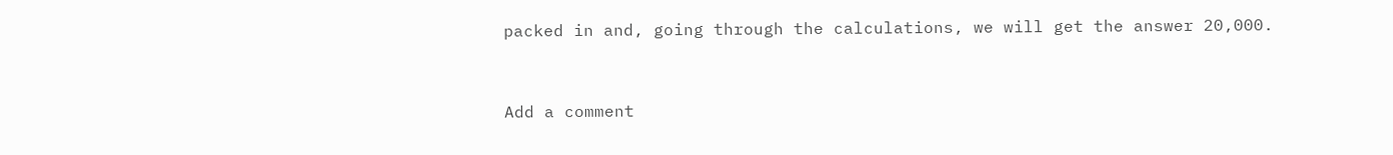packed in and, going through the calculations, we will get the answer 20,000.


Add a comment